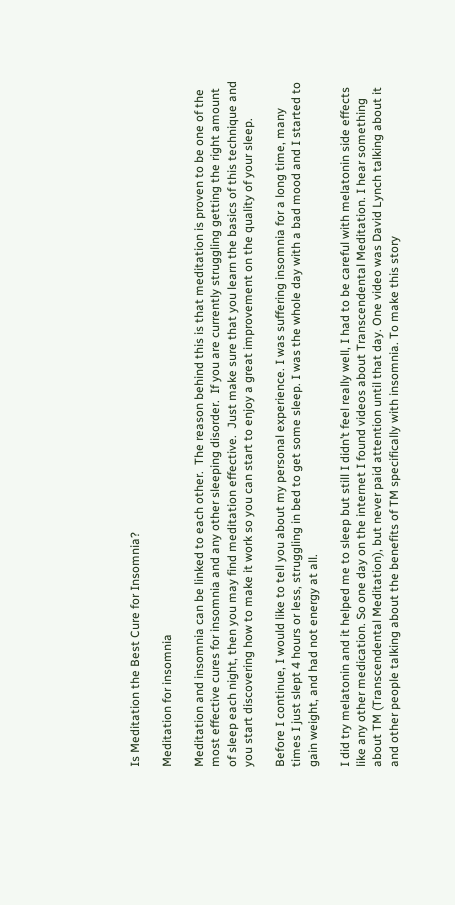Is Meditation the Best Cure for Insomnia?

Meditation for insomnia

Meditation and insomnia can be linked to each other.  The reason behind this is that meditation is proven to be one of the most effective cures for insomnia and any other sleeping disorder.  If you are currently struggling getting the right amount of sleep each night, then you may find meditation effective.  Just make sure that you learn the basics of this technique and you start discovering how to make it work so you can start to enjoy a great improvement on the quality of your sleep.

Before I continue, I would like to tell you about my personal experience. I was suffering insomnia for a long time, many times I just slept 4 hours or less, struggling in bed to get some sleep. I was the whole day with a bad mood and I started to gain weight, and had not energy at all.

I did try melatonin and it helped me to sleep but still I didn’t feel really well, I had to be careful with melatonin side effects like any other medication. So one day on the internet I found videos about Transcendental Meditation. I hear something about TM (Transcendental Meditation), but never paid attention until that day. One video was David Lynch talking about it and other people talking about the benefits of TM specifically with insomnia. To make this story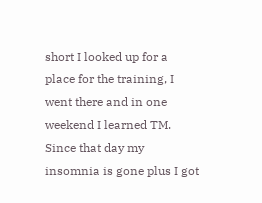short I looked up for a place for the training, I went there and in one weekend I learned TM. Since that day my insomnia is gone plus I got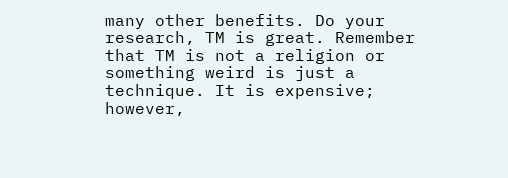many other benefits. Do your research, TM is great. Remember that TM is not a religion or something weird is just a technique. It is expensive; however,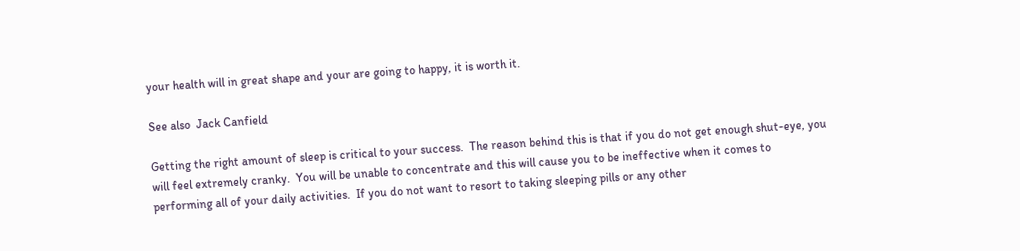your health will in great shape and your are going to happy, it is worth it.

See also  Jack Canfield

Getting the right amount of sleep is critical to your success.  The reason behind this is that if you do not get enough shut-eye, you will feel extremely cranky.  You will be unable to concentrate and this will cause you to be ineffective when it comes to performing all of your daily activities.  If you do not want to resort to taking sleeping pills or any other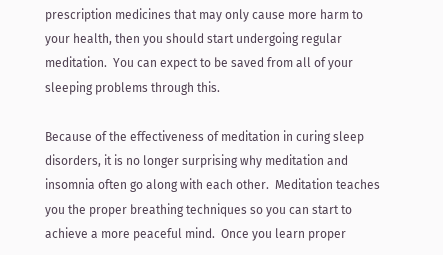prescription medicines that may only cause more harm to your health, then you should start undergoing regular meditation.  You can expect to be saved from all of your sleeping problems through this.

Because of the effectiveness of meditation in curing sleep disorders, it is no longer surprising why meditation and insomnia often go along with each other.  Meditation teaches you the proper breathing techniques so you can start to achieve a more peaceful mind.  Once you learn proper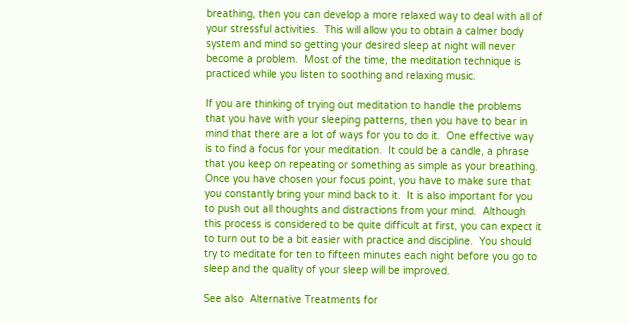breathing, then you can develop a more relaxed way to deal with all of your stressful activities.  This will allow you to obtain a calmer body system and mind so getting your desired sleep at night will never become a problem.  Most of the time, the meditation technique is practiced while you listen to soothing and relaxing music.

If you are thinking of trying out meditation to handle the problems that you have with your sleeping patterns, then you have to bear in mind that there are a lot of ways for you to do it.  One effective way is to find a focus for your meditation.  It could be a candle, a phrase that you keep on repeating or something as simple as your breathing.  Once you have chosen your focus point, you have to make sure that you constantly bring your mind back to it.  It is also important for you to push out all thoughts and distractions from your mind.  Although this process is considered to be quite difficult at first, you can expect it to turn out to be a bit easier with practice and discipline.  You should try to meditate for ten to fifteen minutes each night before you go to sleep and the quality of your sleep will be improved.

See also  Alternative Treatments for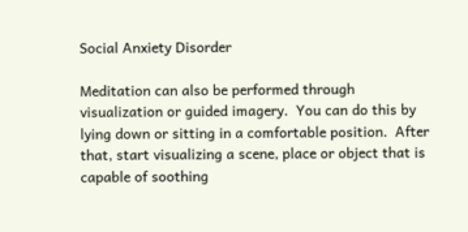Social Anxiety Disorder

Meditation can also be performed through visualization or guided imagery.  You can do this by lying down or sitting in a comfortable position.  After that, start visualizing a scene, place or object that is capable of soothing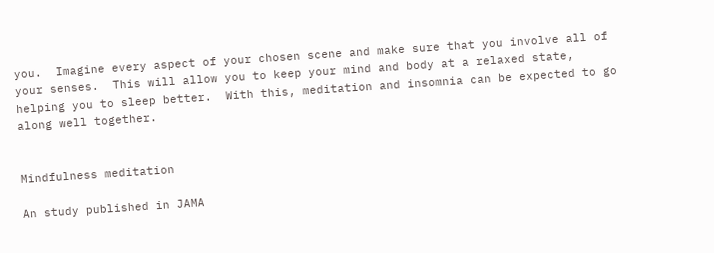you.  Imagine every aspect of your chosen scene and make sure that you involve all of your senses.  This will allow you to keep your mind and body at a relaxed state, helping you to sleep better.  With this, meditation and insomnia can be expected to go along well together.


Mindfulness meditation

An study published in JAMA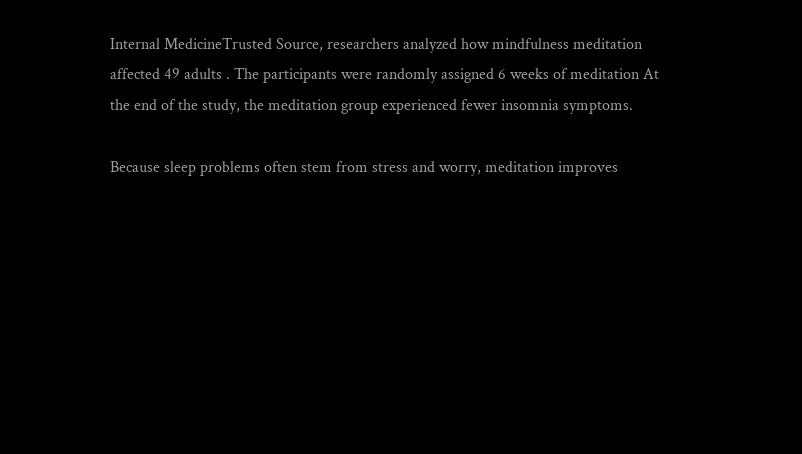Internal MedicineTrusted Source, researchers analyzed how mindfulness meditation affected 49 adults . The participants were randomly assigned 6 weeks of meditation At the end of the study, the meditation group experienced fewer insomnia symptoms.

Because sleep problems often stem from stress and worry, meditation improves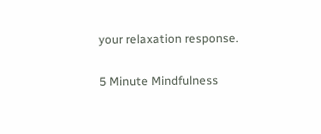your relaxation response.

5 Minute Mindfulness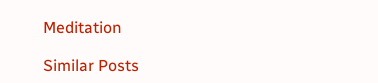Meditation

Similar Posts